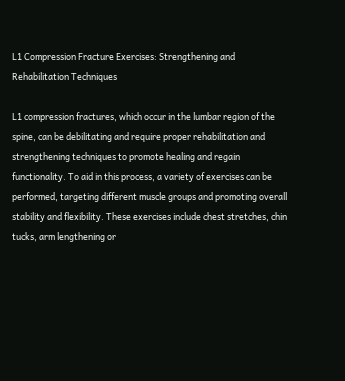L1 Compression Fracture Exercises: Strengthening and Rehabilitation Techniques

L1 compression fractures, which occur in the lumbar region of the spine, can be debilitating and require proper rehabilitation and strengthening techniques to promote healing and regain functionality. To aid in this process, a variety of exercises can be performed, targeting different muscle groups and promoting overall stability and flexibility. These exercises include chest stretches, chin tucks, arm lengthening or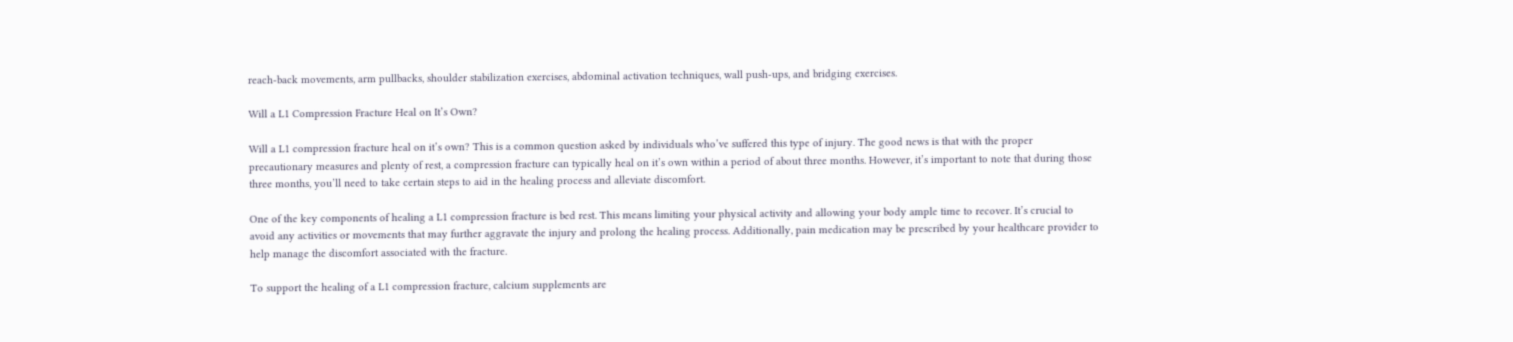reach-back movements, arm pullbacks, shoulder stabilization exercises, abdominal activation techniques, wall push-ups, and bridging exercises.

Will a L1 Compression Fracture Heal on It’s Own?

Will a L1 compression fracture heal on it’s own? This is a common question asked by individuals who’ve suffered this type of injury. The good news is that with the proper precautionary measures and plenty of rest, a compression fracture can typically heal on it’s own within a period of about three months. However, it’s important to note that during those three months, you’ll need to take certain steps to aid in the healing process and alleviate discomfort.

One of the key components of healing a L1 compression fracture is bed rest. This means limiting your physical activity and allowing your body ample time to recover. It’s crucial to avoid any activities or movements that may further aggravate the injury and prolong the healing process. Additionally, pain medication may be prescribed by your healthcare provider to help manage the discomfort associated with the fracture.

To support the healing of a L1 compression fracture, calcium supplements are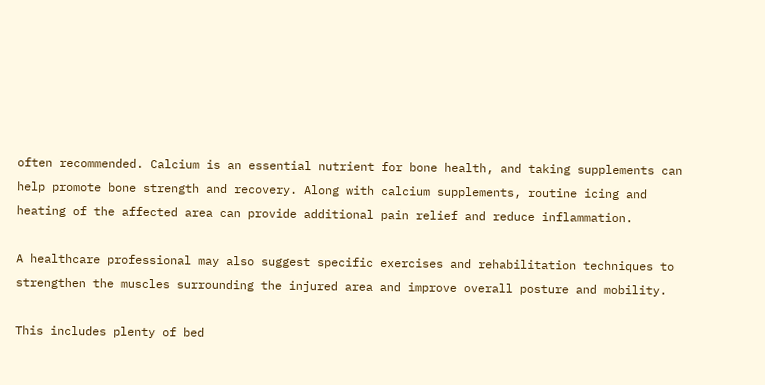often recommended. Calcium is an essential nutrient for bone health, and taking supplements can help promote bone strength and recovery. Along with calcium supplements, routine icing and heating of the affected area can provide additional pain relief and reduce inflammation.

A healthcare professional may also suggest specific exercises and rehabilitation techniques to strengthen the muscles surrounding the injured area and improve overall posture and mobility.

This includes plenty of bed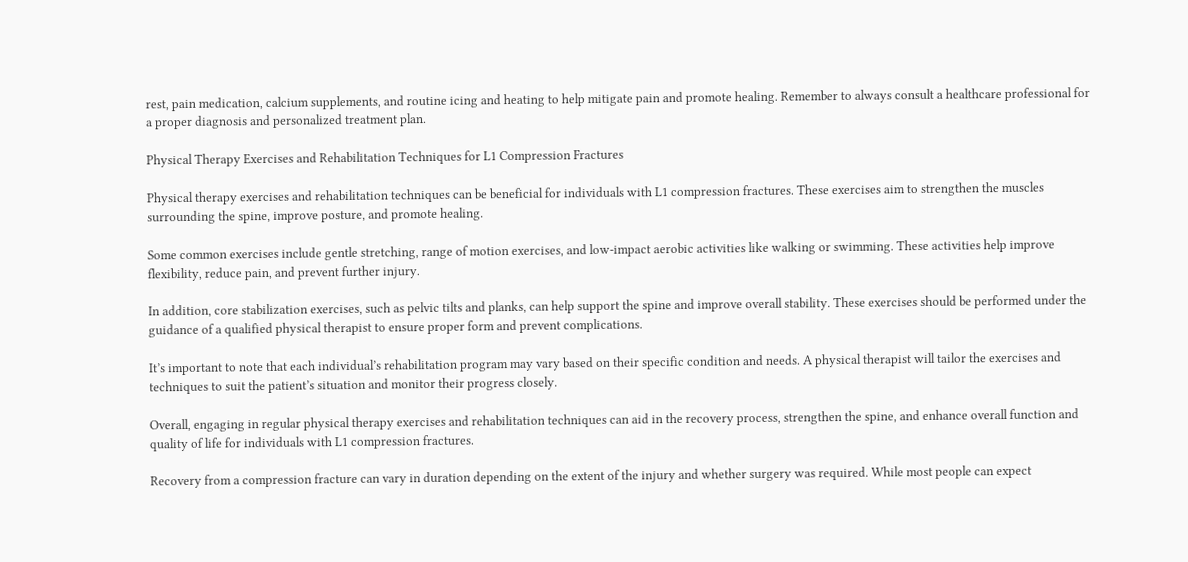rest, pain medication, calcium supplements, and routine icing and heating to help mitigate pain and promote healing. Remember to always consult a healthcare professional for a proper diagnosis and personalized treatment plan.

Physical Therapy Exercises and Rehabilitation Techniques for L1 Compression Fractures

Physical therapy exercises and rehabilitation techniques can be beneficial for individuals with L1 compression fractures. These exercises aim to strengthen the muscles surrounding the spine, improve posture, and promote healing.

Some common exercises include gentle stretching, range of motion exercises, and low-impact aerobic activities like walking or swimming. These activities help improve flexibility, reduce pain, and prevent further injury.

In addition, core stabilization exercises, such as pelvic tilts and planks, can help support the spine and improve overall stability. These exercises should be performed under the guidance of a qualified physical therapist to ensure proper form and prevent complications.

It’s important to note that each individual’s rehabilitation program may vary based on their specific condition and needs. A physical therapist will tailor the exercises and techniques to suit the patient’s situation and monitor their progress closely.

Overall, engaging in regular physical therapy exercises and rehabilitation techniques can aid in the recovery process, strengthen the spine, and enhance overall function and quality of life for individuals with L1 compression fractures.

Recovery from a compression fracture can vary in duration depending on the extent of the injury and whether surgery was required. While most people can expect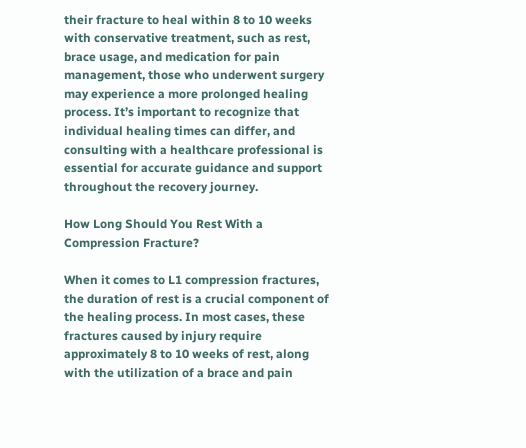their fracture to heal within 8 to 10 weeks with conservative treatment, such as rest, brace usage, and medication for pain management, those who underwent surgery may experience a more prolonged healing process. It’s important to recognize that individual healing times can differ, and consulting with a healthcare professional is essential for accurate guidance and support throughout the recovery journey.

How Long Should You Rest With a Compression Fracture?

When it comes to L1 compression fractures, the duration of rest is a crucial component of the healing process. In most cases, these fractures caused by injury require approximately 8 to 10 weeks of rest, along with the utilization of a brace and pain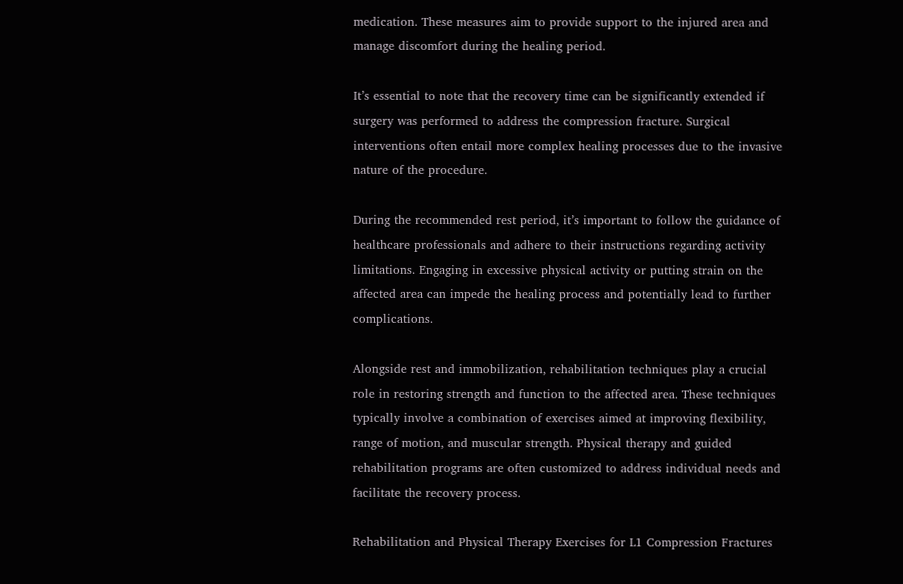medication. These measures aim to provide support to the injured area and manage discomfort during the healing period.

It’s essential to note that the recovery time can be significantly extended if surgery was performed to address the compression fracture. Surgical interventions often entail more complex healing processes due to the invasive nature of the procedure.

During the recommended rest period, it’s important to follow the guidance of healthcare professionals and adhere to their instructions regarding activity limitations. Engaging in excessive physical activity or putting strain on the affected area can impede the healing process and potentially lead to further complications.

Alongside rest and immobilization, rehabilitation techniques play a crucial role in restoring strength and function to the affected area. These techniques typically involve a combination of exercises aimed at improving flexibility, range of motion, and muscular strength. Physical therapy and guided rehabilitation programs are often customized to address individual needs and facilitate the recovery process.

Rehabilitation and Physical Therapy Exercises for L1 Compression Fractures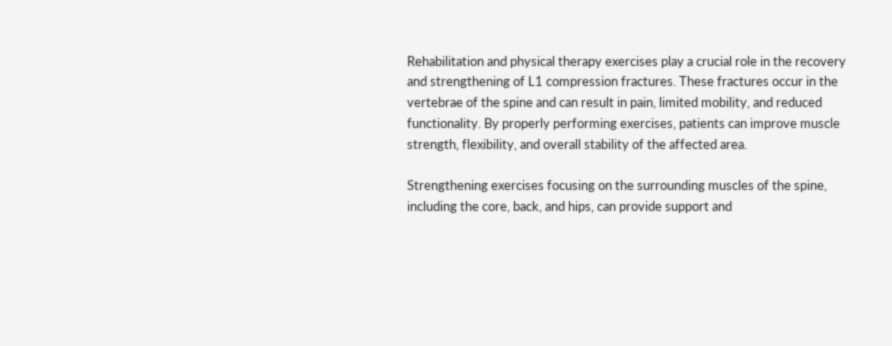Rehabilitation and physical therapy exercises play a crucial role in the recovery and strengthening of L1 compression fractures. These fractures occur in the vertebrae of the spine and can result in pain, limited mobility, and reduced functionality. By properly performing exercises, patients can improve muscle strength, flexibility, and overall stability of the affected area.

Strengthening exercises focusing on the surrounding muscles of the spine, including the core, back, and hips, can provide support and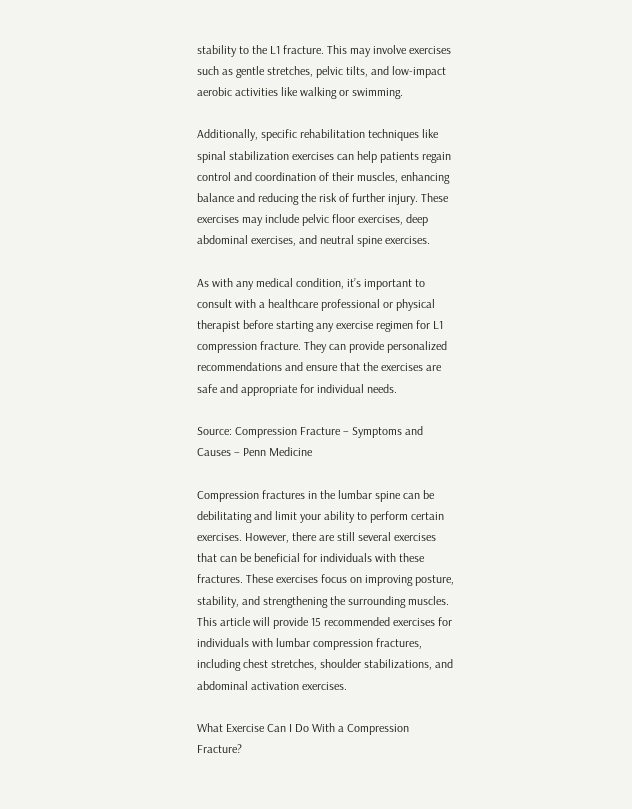stability to the L1 fracture. This may involve exercises such as gentle stretches, pelvic tilts, and low-impact aerobic activities like walking or swimming.

Additionally, specific rehabilitation techniques like spinal stabilization exercises can help patients regain control and coordination of their muscles, enhancing balance and reducing the risk of further injury. These exercises may include pelvic floor exercises, deep abdominal exercises, and neutral spine exercises.

As with any medical condition, it’s important to consult with a healthcare professional or physical therapist before starting any exercise regimen for L1 compression fracture. They can provide personalized recommendations and ensure that the exercises are safe and appropriate for individual needs.

Source: Compression Fracture – Symptoms and Causes – Penn Medicine

Compression fractures in the lumbar spine can be debilitating and limit your ability to perform certain exercises. However, there are still several exercises that can be beneficial for individuals with these fractures. These exercises focus on improving posture, stability, and strengthening the surrounding muscles. This article will provide 15 recommended exercises for individuals with lumbar compression fractures, including chest stretches, shoulder stabilizations, and abdominal activation exercises.

What Exercise Can I Do With a Compression Fracture?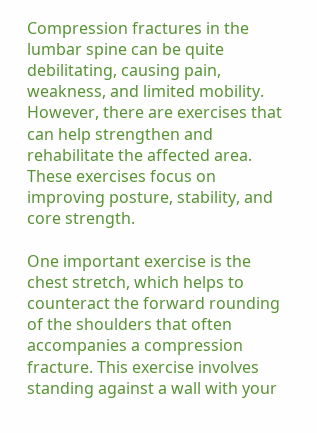Compression fractures in the lumbar spine can be quite debilitating, causing pain, weakness, and limited mobility. However, there are exercises that can help strengthen and rehabilitate the affected area. These exercises focus on improving posture, stability, and core strength.

One important exercise is the chest stretch, which helps to counteract the forward rounding of the shoulders that often accompanies a compression fracture. This exercise involves standing against a wall with your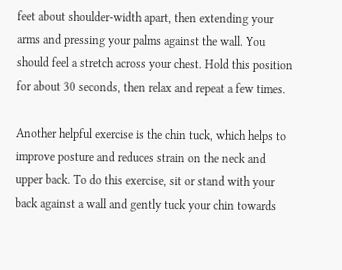feet about shoulder-width apart, then extending your arms and pressing your palms against the wall. You should feel a stretch across your chest. Hold this position for about 30 seconds, then relax and repeat a few times.

Another helpful exercise is the chin tuck, which helps to improve posture and reduces strain on the neck and upper back. To do this exercise, sit or stand with your back against a wall and gently tuck your chin towards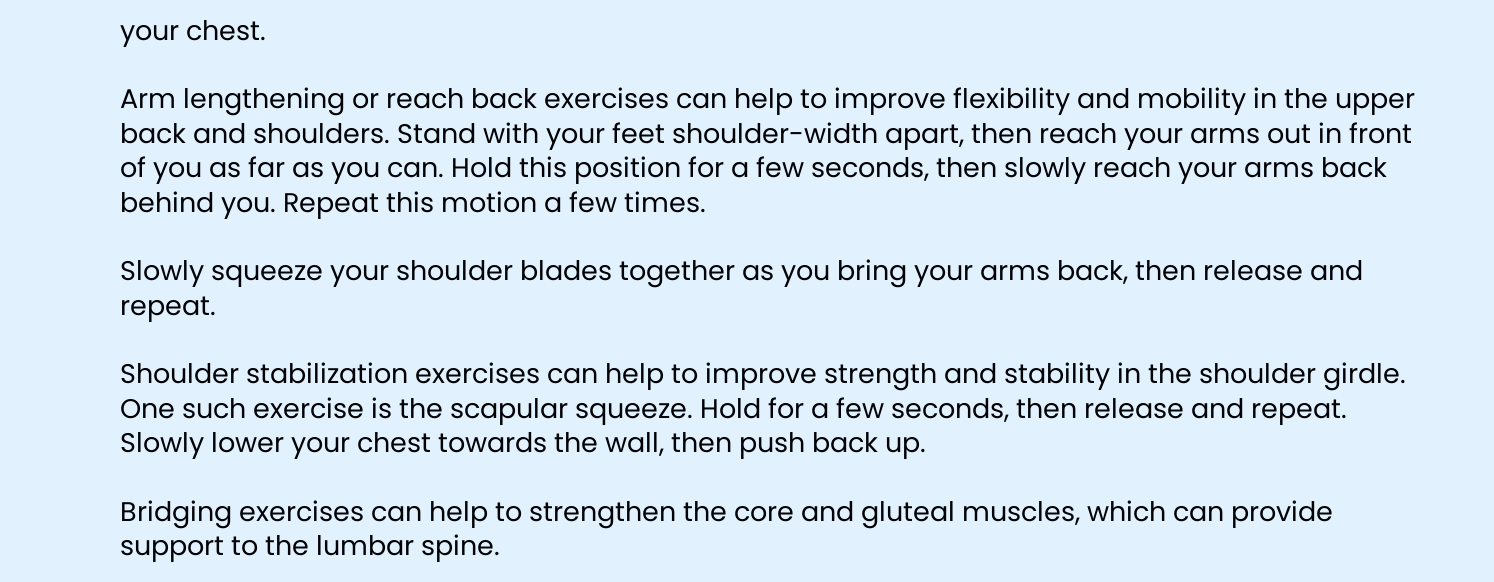your chest.

Arm lengthening or reach back exercises can help to improve flexibility and mobility in the upper back and shoulders. Stand with your feet shoulder-width apart, then reach your arms out in front of you as far as you can. Hold this position for a few seconds, then slowly reach your arms back behind you. Repeat this motion a few times.

Slowly squeeze your shoulder blades together as you bring your arms back, then release and repeat.

Shoulder stabilization exercises can help to improve strength and stability in the shoulder girdle. One such exercise is the scapular squeeze. Hold for a few seconds, then release and repeat. Slowly lower your chest towards the wall, then push back up.

Bridging exercises can help to strengthen the core and gluteal muscles, which can provide support to the lumbar spine.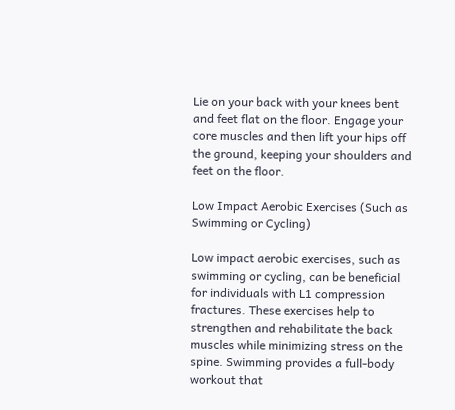Lie on your back with your knees bent and feet flat on the floor. Engage your core muscles and then lift your hips off the ground, keeping your shoulders and feet on the floor.

Low Impact Aerobic Exercises (Such as Swimming or Cycling)

Low impact aerobic exercises, such as swimming or cycling, can be beneficial for individuals with L1 compression fractures. These exercises help to strengthen and rehabilitate the back muscles while minimizing stress on the spine. Swimming provides a full-body workout that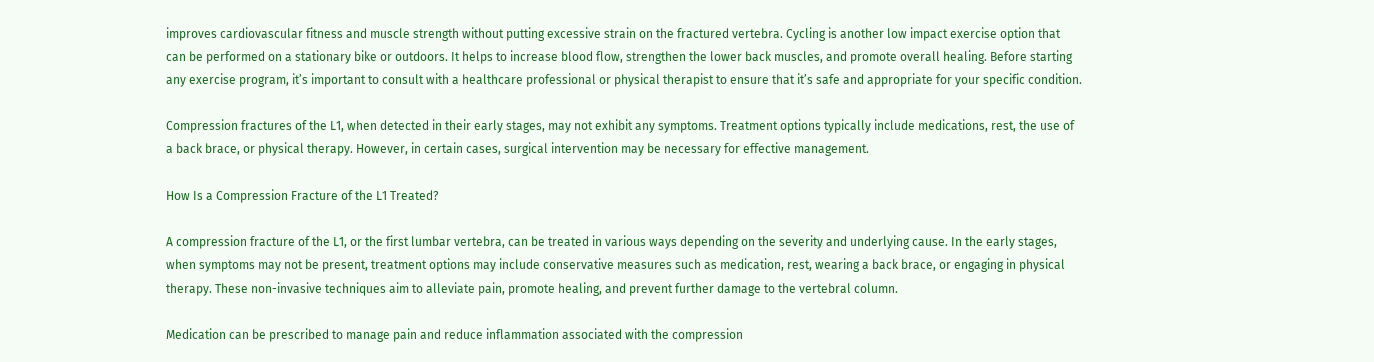improves cardiovascular fitness and muscle strength without putting excessive strain on the fractured vertebra. Cycling is another low impact exercise option that can be performed on a stationary bike or outdoors. It helps to increase blood flow, strengthen the lower back muscles, and promote overall healing. Before starting any exercise program, it’s important to consult with a healthcare professional or physical therapist to ensure that it’s safe and appropriate for your specific condition.

Compression fractures of the L1, when detected in their early stages, may not exhibit any symptoms. Treatment options typically include medications, rest, the use of a back brace, or physical therapy. However, in certain cases, surgical intervention may be necessary for effective management.

How Is a Compression Fracture of the L1 Treated?

A compression fracture of the L1, or the first lumbar vertebra, can be treated in various ways depending on the severity and underlying cause. In the early stages, when symptoms may not be present, treatment options may include conservative measures such as medication, rest, wearing a back brace, or engaging in physical therapy. These non-invasive techniques aim to alleviate pain, promote healing, and prevent further damage to the vertebral column.

Medication can be prescribed to manage pain and reduce inflammation associated with the compression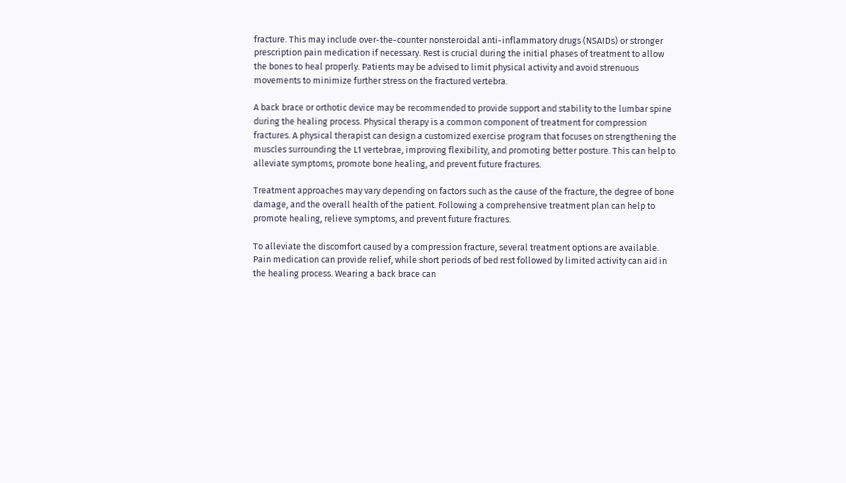fracture. This may include over-the-counter nonsteroidal anti-inflammatory drugs (NSAIDs) or stronger prescription pain medication if necessary. Rest is crucial during the initial phases of treatment to allow the bones to heal properly. Patients may be advised to limit physical activity and avoid strenuous movements to minimize further stress on the fractured vertebra.

A back brace or orthotic device may be recommended to provide support and stability to the lumbar spine during the healing process. Physical therapy is a common component of treatment for compression fractures. A physical therapist can design a customized exercise program that focuses on strengthening the muscles surrounding the L1 vertebrae, improving flexibility, and promoting better posture. This can help to alleviate symptoms, promote bone healing, and prevent future fractures.

Treatment approaches may vary depending on factors such as the cause of the fracture, the degree of bone damage, and the overall health of the patient. Following a comprehensive treatment plan can help to promote healing, relieve symptoms, and prevent future fractures.

To alleviate the discomfort caused by a compression fracture, several treatment options are available. Pain medication can provide relief, while short periods of bed rest followed by limited activity can aid in the healing process. Wearing a back brace can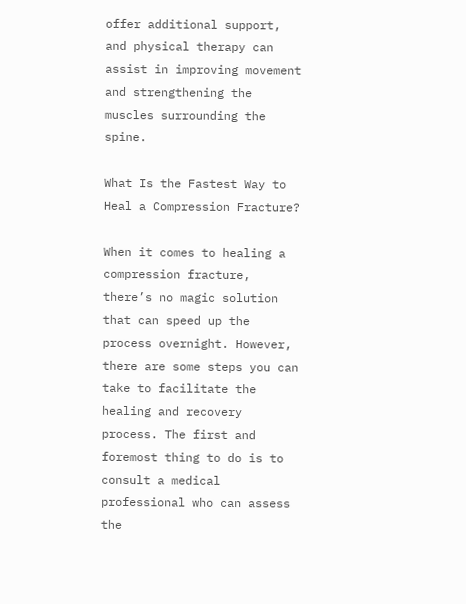offer additional support, and physical therapy can assist in improving movement and strengthening the muscles surrounding the spine.

What Is the Fastest Way to Heal a Compression Fracture?

When it comes to healing a compression fracture, there’s no magic solution that can speed up the process overnight. However, there are some steps you can take to facilitate the healing and recovery process. The first and foremost thing to do is to consult a medical professional who can assess the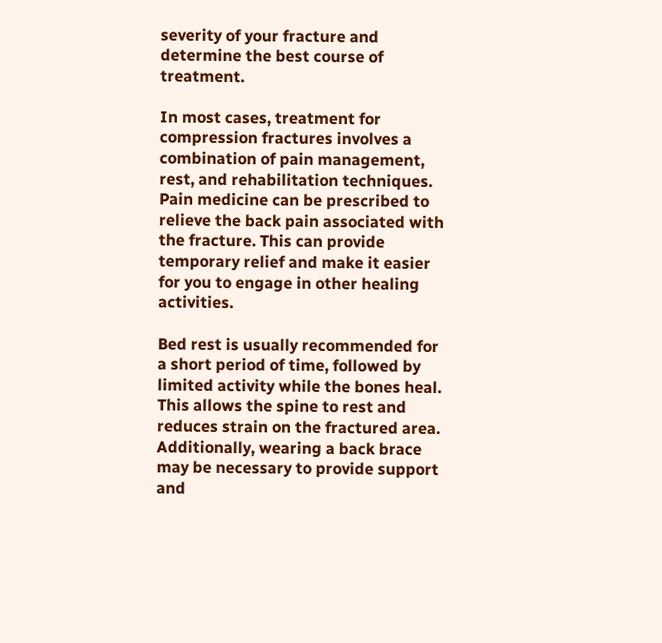severity of your fracture and determine the best course of treatment.

In most cases, treatment for compression fractures involves a combination of pain management, rest, and rehabilitation techniques. Pain medicine can be prescribed to relieve the back pain associated with the fracture. This can provide temporary relief and make it easier for you to engage in other healing activities.

Bed rest is usually recommended for a short period of time, followed by limited activity while the bones heal. This allows the spine to rest and reduces strain on the fractured area. Additionally, wearing a back brace may be necessary to provide support and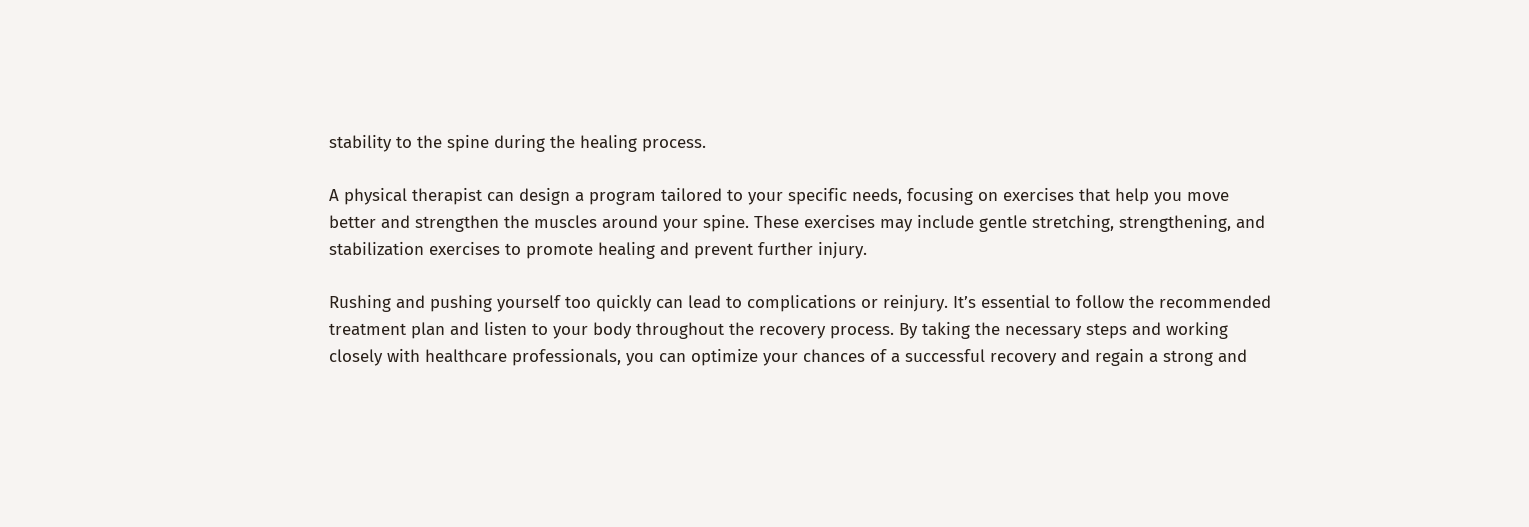stability to the spine during the healing process.

A physical therapist can design a program tailored to your specific needs, focusing on exercises that help you move better and strengthen the muscles around your spine. These exercises may include gentle stretching, strengthening, and stabilization exercises to promote healing and prevent further injury.

Rushing and pushing yourself too quickly can lead to complications or reinjury. It’s essential to follow the recommended treatment plan and listen to your body throughout the recovery process. By taking the necessary steps and working closely with healthcare professionals, you can optimize your chances of a successful recovery and regain a strong and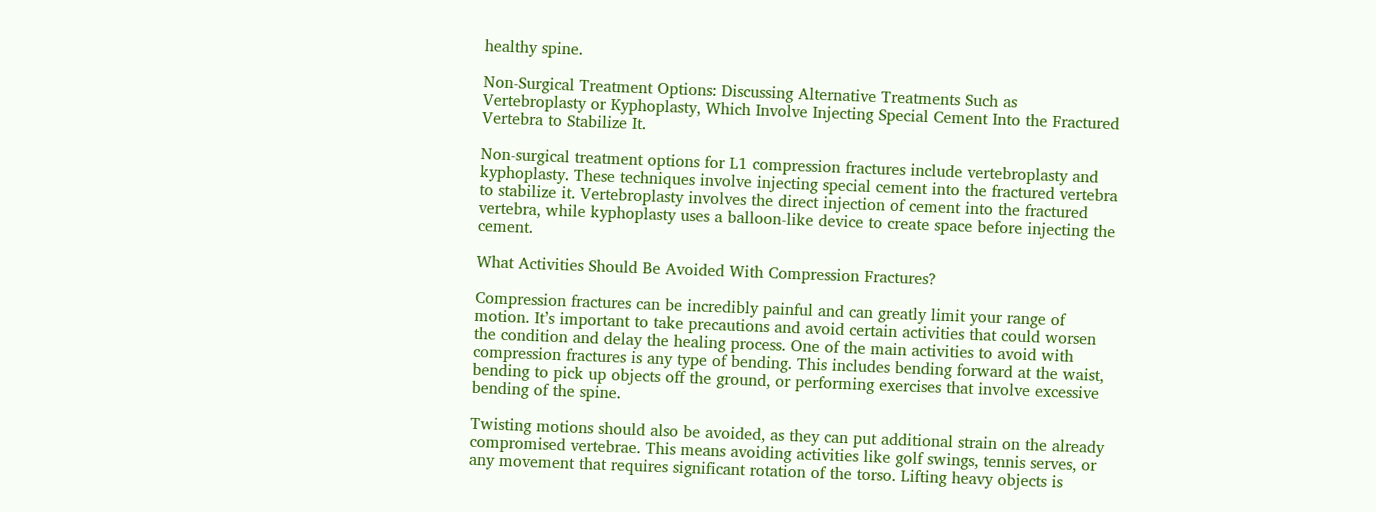healthy spine.

Non-Surgical Treatment Options: Discussing Alternative Treatments Such as Vertebroplasty or Kyphoplasty, Which Involve Injecting Special Cement Into the Fractured Vertebra to Stabilize It.

Non-surgical treatment options for L1 compression fractures include vertebroplasty and kyphoplasty. These techniques involve injecting special cement into the fractured vertebra to stabilize it. Vertebroplasty involves the direct injection of cement into the fractured vertebra, while kyphoplasty uses a balloon-like device to create space before injecting the cement.

What Activities Should Be Avoided With Compression Fractures?

Compression fractures can be incredibly painful and can greatly limit your range of motion. It’s important to take precautions and avoid certain activities that could worsen the condition and delay the healing process. One of the main activities to avoid with compression fractures is any type of bending. This includes bending forward at the waist, bending to pick up objects off the ground, or performing exercises that involve excessive bending of the spine.

Twisting motions should also be avoided, as they can put additional strain on the already compromised vertebrae. This means avoiding activities like golf swings, tennis serves, or any movement that requires significant rotation of the torso. Lifting heavy objects is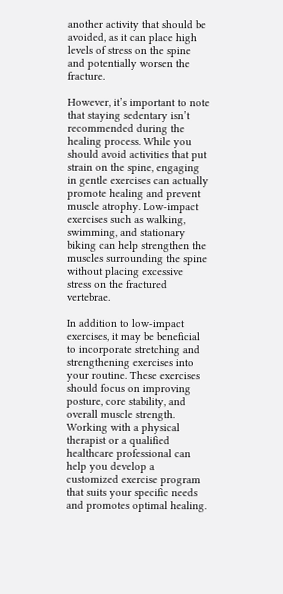another activity that should be avoided, as it can place high levels of stress on the spine and potentially worsen the fracture.

However, it’s important to note that staying sedentary isn’t recommended during the healing process. While you should avoid activities that put strain on the spine, engaging in gentle exercises can actually promote healing and prevent muscle atrophy. Low-impact exercises such as walking, swimming, and stationary biking can help strengthen the muscles surrounding the spine without placing excessive stress on the fractured vertebrae.

In addition to low-impact exercises, it may be beneficial to incorporate stretching and strengthening exercises into your routine. These exercises should focus on improving posture, core stability, and overall muscle strength. Working with a physical therapist or a qualified healthcare professional can help you develop a customized exercise program that suits your specific needs and promotes optimal healing.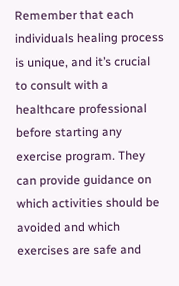Remember that each individuals healing process is unique, and it’s crucial to consult with a healthcare professional before starting any exercise program. They can provide guidance on which activities should be avoided and which exercises are safe and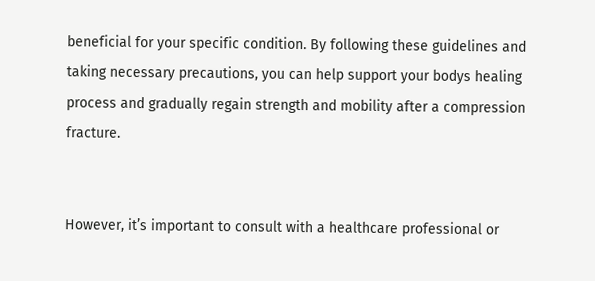beneficial for your specific condition. By following these guidelines and taking necessary precautions, you can help support your bodys healing process and gradually regain strength and mobility after a compression fracture.


However, it’s important to consult with a healthcare professional or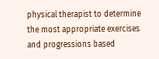physical therapist to determine the most appropriate exercises and progressions based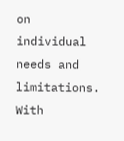on individual needs and limitations. With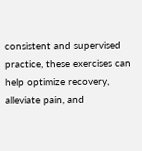consistent and supervised practice, these exercises can help optimize recovery, alleviate pain, and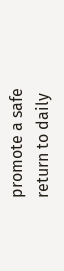promote a safe return to daily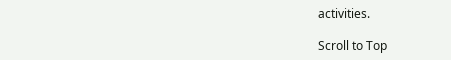activities.

Scroll to Top